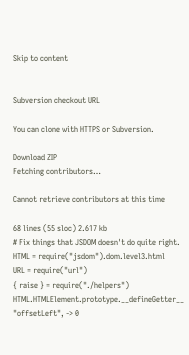Skip to content


Subversion checkout URL

You can clone with HTTPS or Subversion.

Download ZIP
Fetching contributors…

Cannot retrieve contributors at this time

68 lines (55 sloc) 2.617 kb
# Fix things that JSDOM doesn't do quite right.
HTML = require("jsdom").dom.level3.html
URL = require("url")
{ raise } = require("./helpers")
HTML.HTMLElement.prototype.__defineGetter__ "offsetLeft", -> 0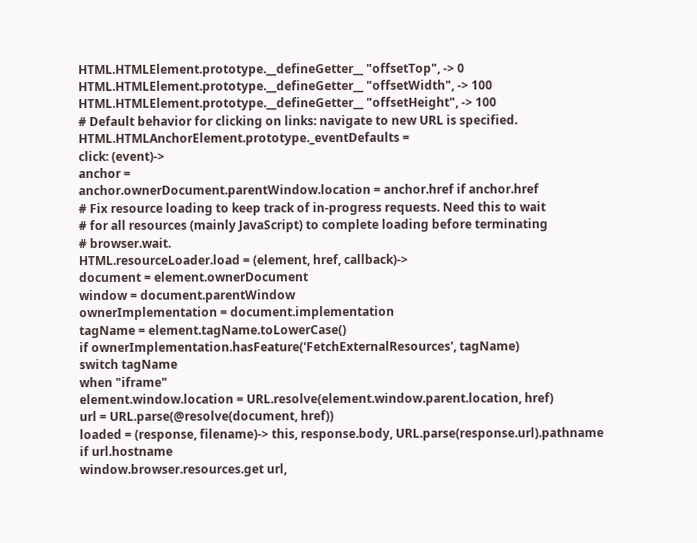HTML.HTMLElement.prototype.__defineGetter__ "offsetTop", -> 0
HTML.HTMLElement.prototype.__defineGetter__ "offsetWidth", -> 100
HTML.HTMLElement.prototype.__defineGetter__ "offsetHeight", -> 100
# Default behavior for clicking on links: navigate to new URL is specified.
HTML.HTMLAnchorElement.prototype._eventDefaults =
click: (event)->
anchor =
anchor.ownerDocument.parentWindow.location = anchor.href if anchor.href
# Fix resource loading to keep track of in-progress requests. Need this to wait
# for all resources (mainly JavaScript) to complete loading before terminating
# browser.wait.
HTML.resourceLoader.load = (element, href, callback)->
document = element.ownerDocument
window = document.parentWindow
ownerImplementation = document.implementation
tagName = element.tagName.toLowerCase()
if ownerImplementation.hasFeature('FetchExternalResources', tagName)
switch tagName
when "iframe"
element.window.location = URL.resolve(element.window.parent.location, href)
url = URL.parse(@resolve(document, href))
loaded = (response, filename)-> this, response.body, URL.parse(response.url).pathname
if url.hostname
window.browser.resources.get url,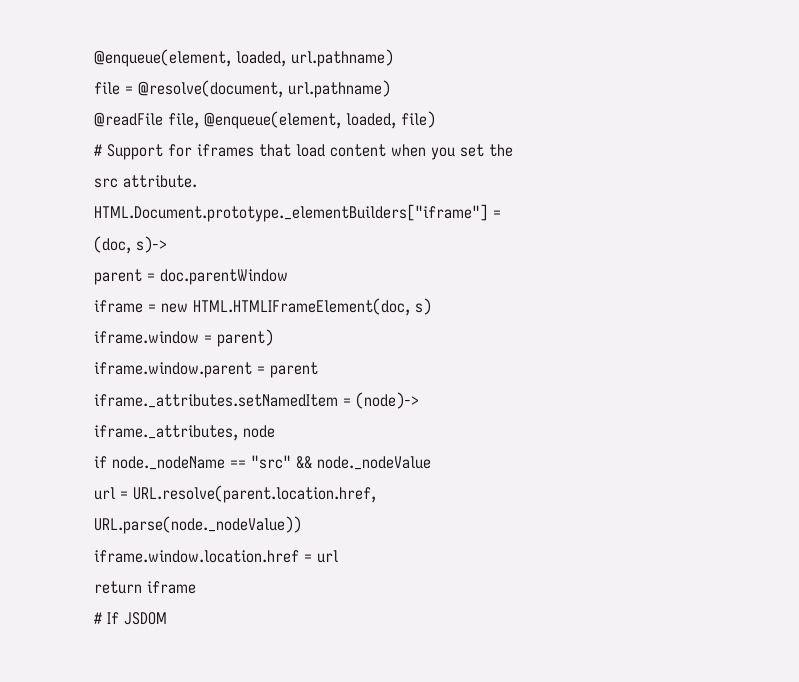@enqueue(element, loaded, url.pathname)
file = @resolve(document, url.pathname)
@readFile file, @enqueue(element, loaded, file)
# Support for iframes that load content when you set the src attribute.
HTML.Document.prototype._elementBuilders["iframe"] = (doc, s)->
parent = doc.parentWindow
iframe = new HTML.HTMLIFrameElement(doc, s)
iframe.window = parent)
iframe.window.parent = parent
iframe._attributes.setNamedItem = (node)-> iframe._attributes, node
if node._nodeName == "src" && node._nodeValue
url = URL.resolve(parent.location.href, URL.parse(node._nodeValue))
iframe.window.location.href = url
return iframe
# If JSDOM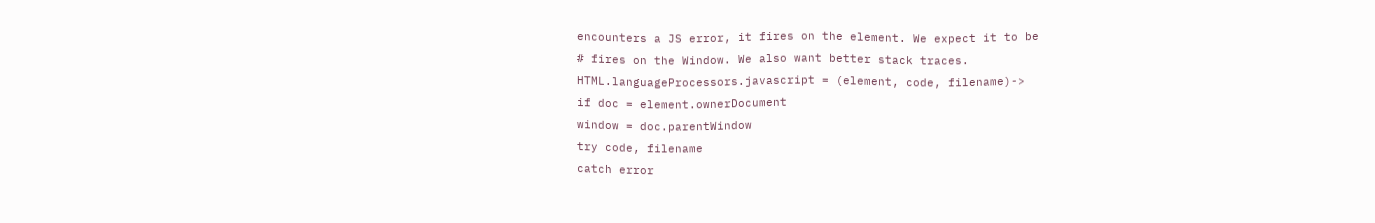encounters a JS error, it fires on the element. We expect it to be
# fires on the Window. We also want better stack traces.
HTML.languageProcessors.javascript = (element, code, filename)->
if doc = element.ownerDocument
window = doc.parentWindow
try code, filename
catch error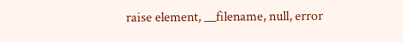raise element, __filename, null, error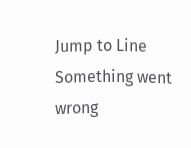Jump to Line
Something went wrong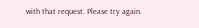with that request. Please try again.